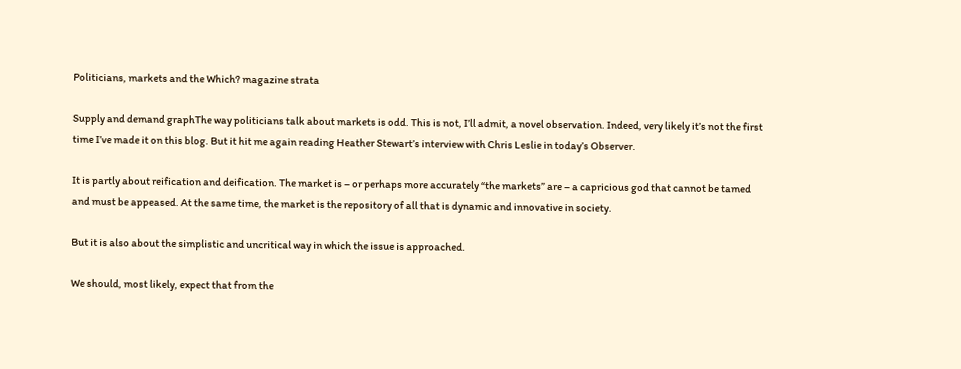Politicians, markets and the Which? magazine strata

Supply and demand graphThe way politicians talk about markets is odd. This is not, I’ll admit, a novel observation. Indeed, very likely it’s not the first time I’ve made it on this blog. But it hit me again reading Heather Stewart’s interview with Chris Leslie in today’s Observer.

It is partly about reification and deification. The market is – or perhaps more accurately “the markets” are – a capricious god that cannot be tamed and must be appeased. At the same time, the market is the repository of all that is dynamic and innovative in society.

But it is also about the simplistic and uncritical way in which the issue is approached.

We should, most likely, expect that from the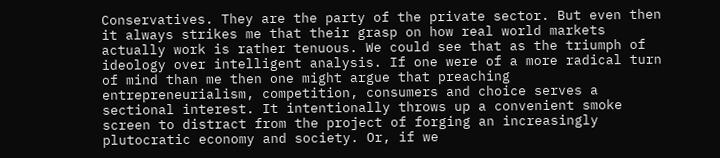Conservatives. They are the party of the private sector. But even then it always strikes me that their grasp on how real world markets actually work is rather tenuous. We could see that as the triumph of ideology over intelligent analysis. If one were of a more radical turn of mind than me then one might argue that preaching entrepreneurialism, competition, consumers and choice serves a sectional interest. It intentionally throws up a convenient smoke screen to distract from the project of forging an increasingly plutocratic economy and society. Or, if we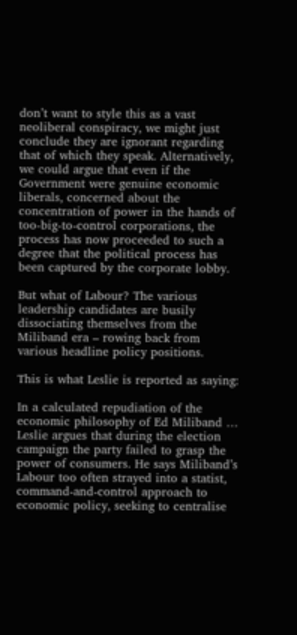don’t want to style this as a vast neoliberal conspiracy, we might just conclude they are ignorant regarding that of which they speak. Alternatively, we could argue that even if the Government were genuine economic liberals, concerned about the concentration of power in the hands of too-big-to-control corporations, the process has now proceeded to such a degree that the political process has been captured by the corporate lobby.

But what of Labour? The various leadership candidates are busily dissociating themselves from the Miliband era – rowing back from various headline policy positions.

This is what Leslie is reported as saying:

In a calculated repudiation of the economic philosophy of Ed Miliband … Leslie argues that during the election campaign the party failed to grasp the power of consumers. He says Miliband’s Labour too often strayed into a statist, command-and-control approach to economic policy, seeking to centralise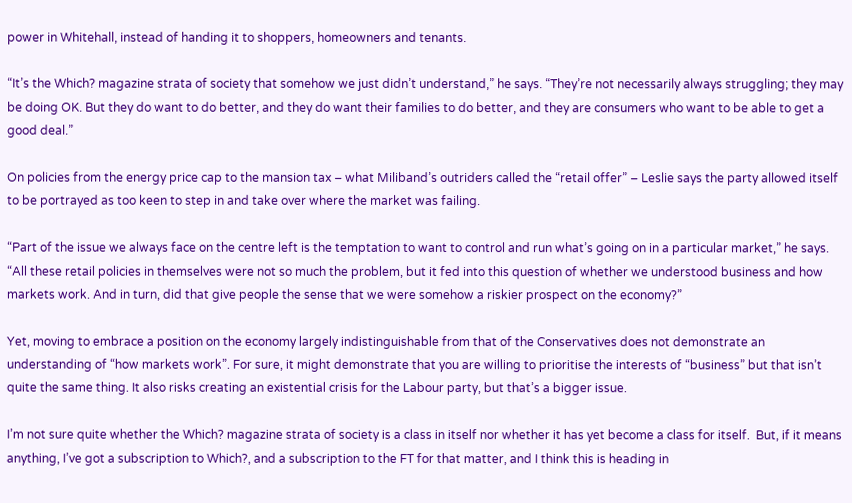power in Whitehall, instead of handing it to shoppers, homeowners and tenants.

“It’s the Which? magazine strata of society that somehow we just didn’t understand,” he says. “They’re not necessarily always struggling; they may be doing OK. But they do want to do better, and they do want their families to do better, and they are consumers who want to be able to get a good deal.”

On policies from the energy price cap to the mansion tax – what Miliband’s outriders called the “retail offer” – Leslie says the party allowed itself to be portrayed as too keen to step in and take over where the market was failing.

“Part of the issue we always face on the centre left is the temptation to want to control and run what’s going on in a particular market,” he says. “All these retail policies in themselves were not so much the problem, but it fed into this question of whether we understood business and how markets work. And in turn, did that give people the sense that we were somehow a riskier prospect on the economy?”

Yet, moving to embrace a position on the economy largely indistinguishable from that of the Conservatives does not demonstrate an understanding of “how markets work”. For sure, it might demonstrate that you are willing to prioritise the interests of “business” but that isn’t quite the same thing. It also risks creating an existential crisis for the Labour party, but that’s a bigger issue.

I’m not sure quite whether the Which? magazine strata of society is a class in itself nor whether it has yet become a class for itself.  But, if it means anything, I’ve got a subscription to Which?, and a subscription to the FT for that matter, and I think this is heading in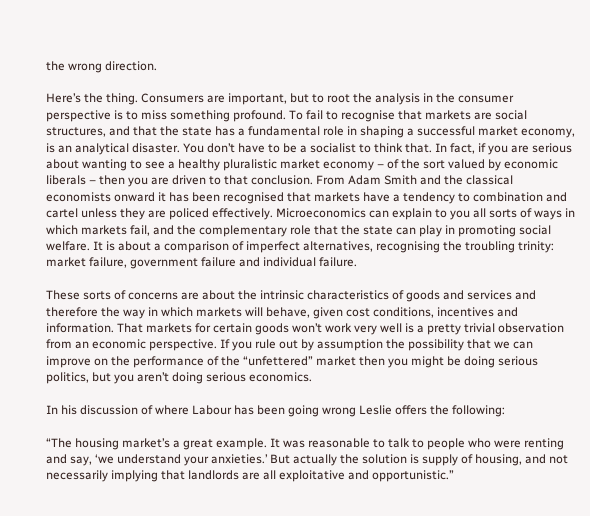the wrong direction.

Here’s the thing. Consumers are important, but to root the analysis in the consumer perspective is to miss something profound. To fail to recognise that markets are social structures, and that the state has a fundamental role in shaping a successful market economy, is an analytical disaster. You don’t have to be a socialist to think that. In fact, if you are serious about wanting to see a healthy pluralistic market economy – of the sort valued by economic liberals – then you are driven to that conclusion. From Adam Smith and the classical economists onward it has been recognised that markets have a tendency to combination and cartel unless they are policed effectively. Microeconomics can explain to you all sorts of ways in which markets fail, and the complementary role that the state can play in promoting social welfare. It is about a comparison of imperfect alternatives, recognising the troubling trinity: market failure, government failure and individual failure.

These sorts of concerns are about the intrinsic characteristics of goods and services and therefore the way in which markets will behave, given cost conditions, incentives and information. That markets for certain goods won’t work very well is a pretty trivial observation from an economic perspective. If you rule out by assumption the possibility that we can improve on the performance of the “unfettered” market then you might be doing serious politics, but you aren’t doing serious economics.

In his discussion of where Labour has been going wrong Leslie offers the following:

“The housing market’s a great example. It was reasonable to talk to people who were renting and say, ‘we understand your anxieties.’ But actually the solution is supply of housing, and not necessarily implying that landlords are all exploitative and opportunistic.”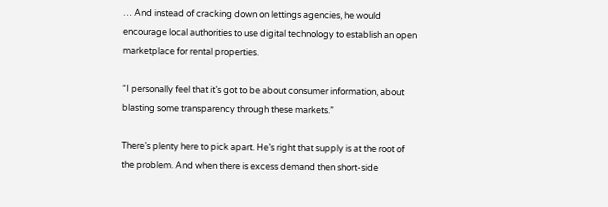… And instead of cracking down on lettings agencies, he would encourage local authorities to use digital technology to establish an open marketplace for rental properties.

“I personally feel that it’s got to be about consumer information, about blasting some transparency through these markets.”

There’s plenty here to pick apart. He’s right that supply is at the root of the problem. And when there is excess demand then short-side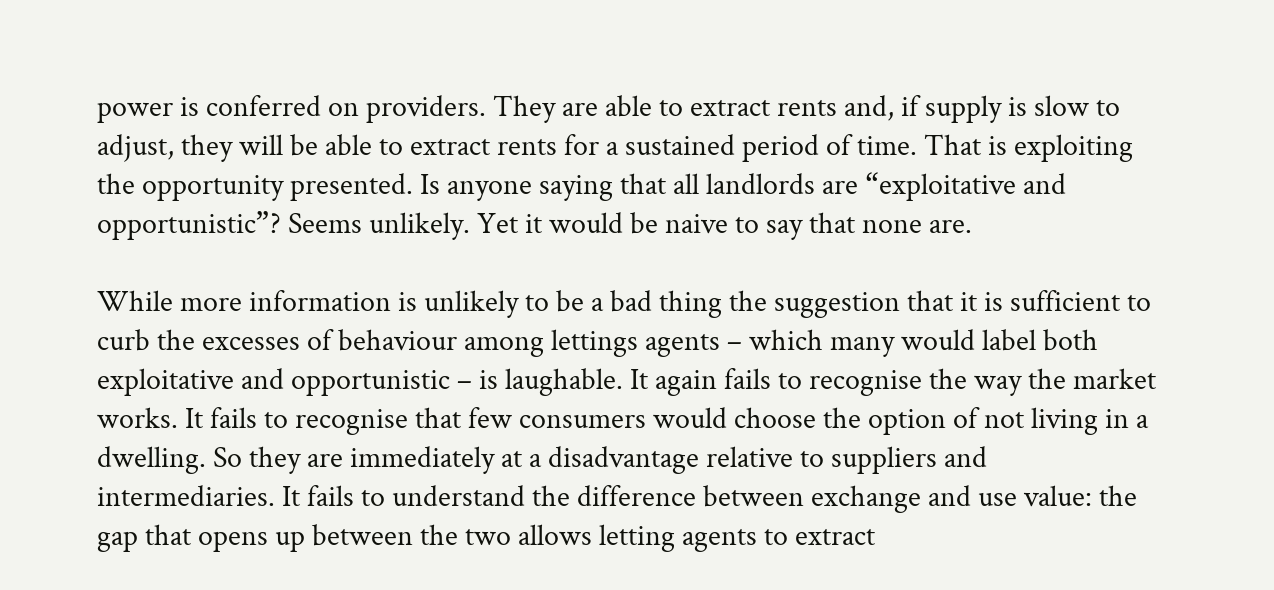power is conferred on providers. They are able to extract rents and, if supply is slow to adjust, they will be able to extract rents for a sustained period of time. That is exploiting the opportunity presented. Is anyone saying that all landlords are “exploitative and opportunistic”? Seems unlikely. Yet it would be naive to say that none are.

While more information is unlikely to be a bad thing the suggestion that it is sufficient to curb the excesses of behaviour among lettings agents – which many would label both exploitative and opportunistic – is laughable. It again fails to recognise the way the market works. It fails to recognise that few consumers would choose the option of not living in a dwelling. So they are immediately at a disadvantage relative to suppliers and intermediaries. It fails to understand the difference between exchange and use value: the gap that opens up between the two allows letting agents to extract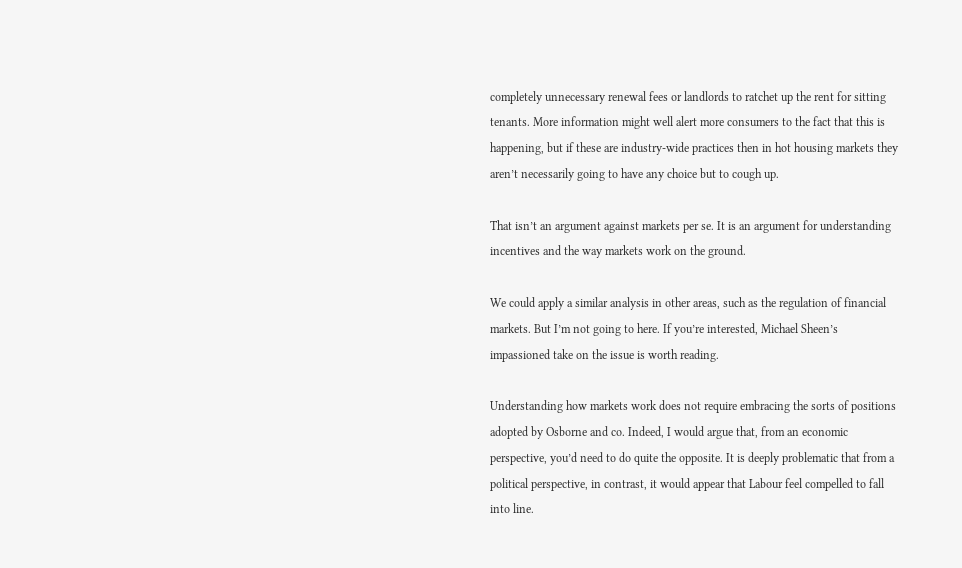completely unnecessary renewal fees or landlords to ratchet up the rent for sitting tenants. More information might well alert more consumers to the fact that this is happening, but if these are industry-wide practices then in hot housing markets they aren’t necessarily going to have any choice but to cough up.

That isn’t an argument against markets per se. It is an argument for understanding incentives and the way markets work on the ground.

We could apply a similar analysis in other areas, such as the regulation of financial markets. But I’m not going to here. If you’re interested, Michael Sheen’s impassioned take on the issue is worth reading.

Understanding how markets work does not require embracing the sorts of positions adopted by Osborne and co. Indeed, I would argue that, from an economic perspective, you’d need to do quite the opposite. It is deeply problematic that from a political perspective, in contrast, it would appear that Labour feel compelled to fall into line.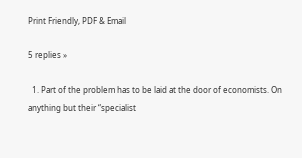Print Friendly, PDF & Email

5 replies »

  1. Part of the problem has to be laid at the door of economists. On anything but their “specialist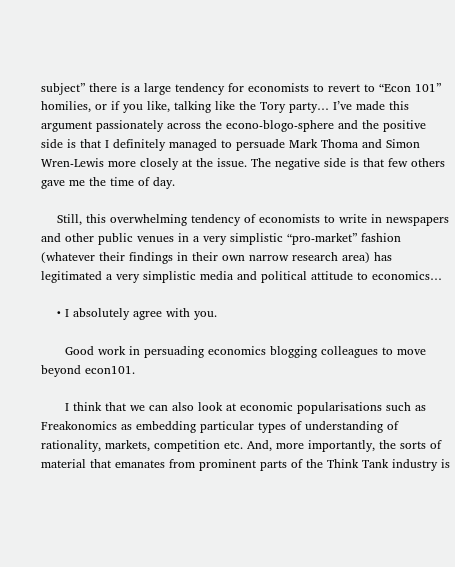subject” there is a large tendency for economists to revert to “Econ 101” homilies, or if you like, talking like the Tory party… I’ve made this argument passionately across the econo-blogo-sphere and the positive side is that I definitely managed to persuade Mark Thoma and Simon Wren-Lewis more closely at the issue. The negative side is that few others gave me the time of day.

    Still, this overwhelming tendency of economists to write in newspapers and other public venues in a very simplistic “pro-market” fashion (whatever their findings in their own narrow research area) has legitimated a very simplistic media and political attitude to economics…

    • I absolutely agree with you.

      Good work in persuading economics blogging colleagues to move beyond econ101.

      I think that we can also look at economic popularisations such as Freakonomics as embedding particular types of understanding of rationality, markets, competition etc. And, more importantly, the sorts of material that emanates from prominent parts of the Think Tank industry is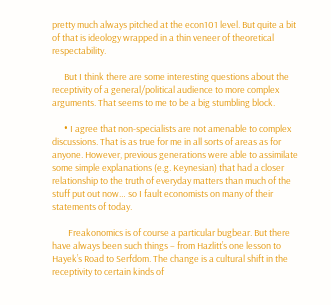pretty much always pitched at the econ101 level. But quite a bit of that is ideology wrapped in a thin veneer of theoretical respectability.

      But I think there are some interesting questions about the receptivity of a general/political audience to more complex arguments. That seems to me to be a big stumbling block.

      • I agree that non-specialists are not amenable to complex discussions. That is as true for me in all sorts of areas as for anyone. However, previous generations were able to assimilate some simple explanations (e.g. Keynesian) that had a closer relationship to the truth of everyday matters than much of the stuff put out now… so I fault economists on many of their statements of today.

        Freakonomics is of course a particular bugbear. But there have always been such things – from Hazlitt’s one lesson to Hayek’s Road to Serfdom. The change is a cultural shift in the receptivity to certain kinds of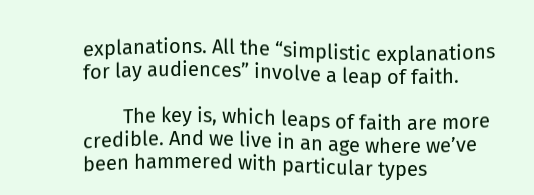explanations. All the “simplistic explanations for lay audiences” involve a leap of faith.

        The key is, which leaps of faith are more credible. And we live in an age where we’ve been hammered with particular types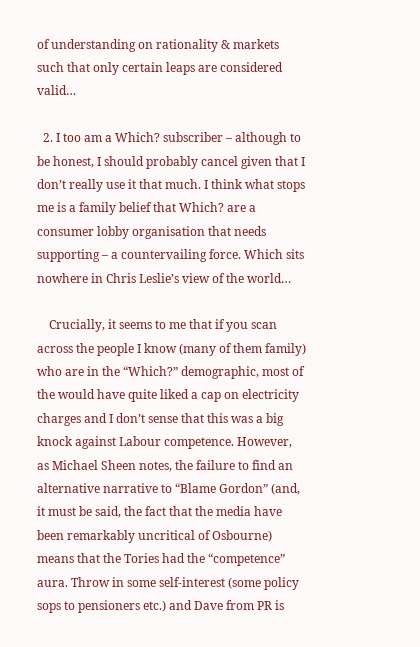of understanding on rationality & markets such that only certain leaps are considered valid…

  2. I too am a Which? subscriber – although to be honest, I should probably cancel given that I don’t really use it that much. I think what stops me is a family belief that Which? are a consumer lobby organisation that needs supporting – a countervailing force. Which sits nowhere in Chris Leslie’s view of the world…

    Crucially, it seems to me that if you scan across the people I know (many of them family) who are in the “Which?” demographic, most of the would have quite liked a cap on electricity charges and I don’t sense that this was a big knock against Labour competence. However, as Michael Sheen notes, the failure to find an alternative narrative to “Blame Gordon” (and, it must be said, the fact that the media have been remarkably uncritical of Osbourne) means that the Tories had the “competence” aura. Throw in some self-interest (some policy sops to pensioners etc.) and Dave from PR is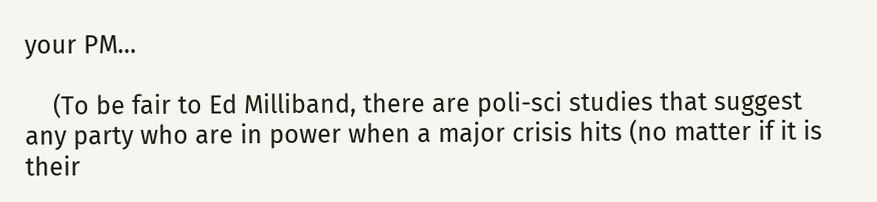your PM…

    (To be fair to Ed Milliband, there are poli-sci studies that suggest any party who are in power when a major crisis hits (no matter if it is their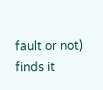fault or not) finds it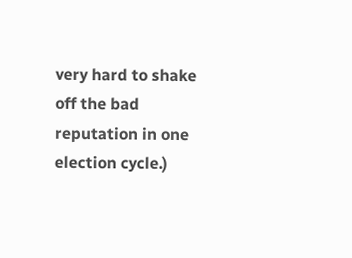very hard to shake off the bad reputation in one election cycle.)